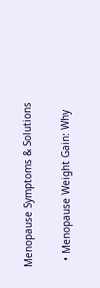Menopause Symptoms & Solutions

  • Menopause Weight Gain: Why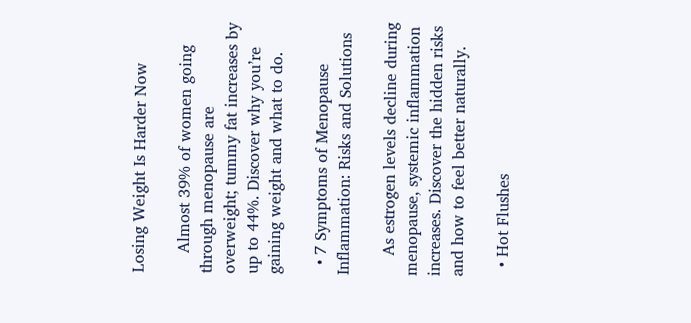Losing Weight Is Harder Now

    Almost 39% of women going through menopause are overweight; tummy fat increases by up to 44%. Discover why you’re gaining weight and what to do.

  • 7 Symptoms of Menopause Inflammation: Risks and Solutions

    As estrogen levels decline during menopause, systemic inflammation increases. Discover the hidden risks and how to feel better naturally.

  • Hot Flushes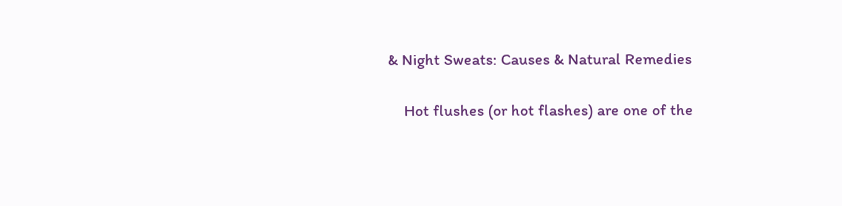& Night Sweats: Causes & Natural Remedies

    Hot flushes (or hot flashes) are one of the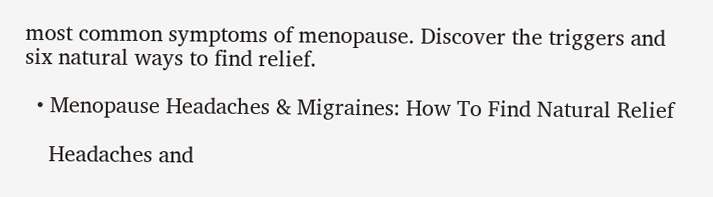most common symptoms of menopause. Discover the triggers and six natural ways to find relief.

  • Menopause Headaches & Migraines: How To Find Natural Relief

    Headaches and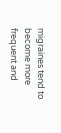migraines tend to become more frequent and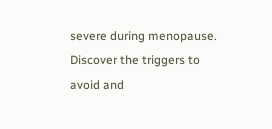severe during menopause. Discover the triggers to avoid and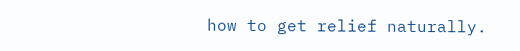how to get relief naturally.